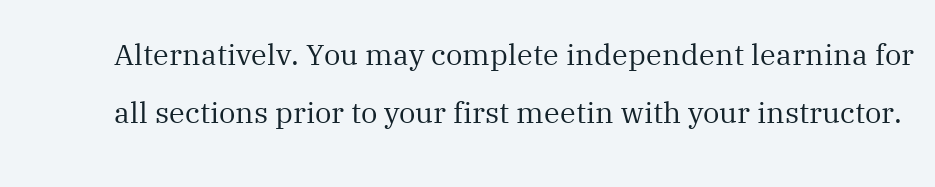Alternativelv. You may complete independent learnina for all sections prior to your first meetin with your instructor.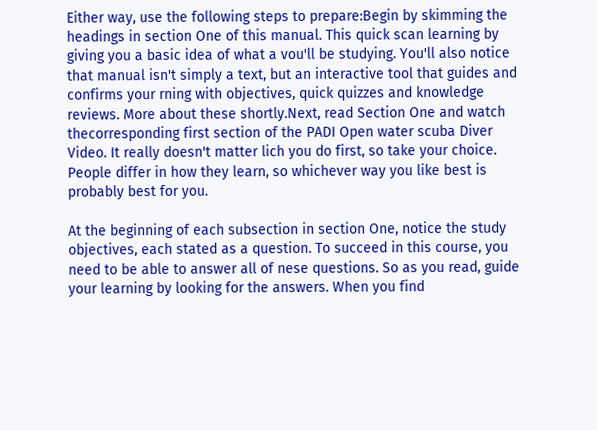Either way, use the following steps to prepare:Begin by skimming the headings in section One of this manual. This quick scan learning by giving you a basic idea of what a vou'll be studying. You'll also notice that manual isn't simply a text, but an interactive tool that guides and confirms your rning with objectives, quick quizzes and knowledge reviews. More about these shortly.Next, read Section One and watch thecorresponding first section of the PADI Open water scuba Diver Video. It really doesn't matter lich you do first, so take your choice. People differ in how they learn, so whichever way you like best is probably best for you.

At the beginning of each subsection in section One, notice the study objectives, each stated as a question. To succeed in this course, you need to be able to answer all of nese questions. So as you read, guide your learning by looking for the answers. When you find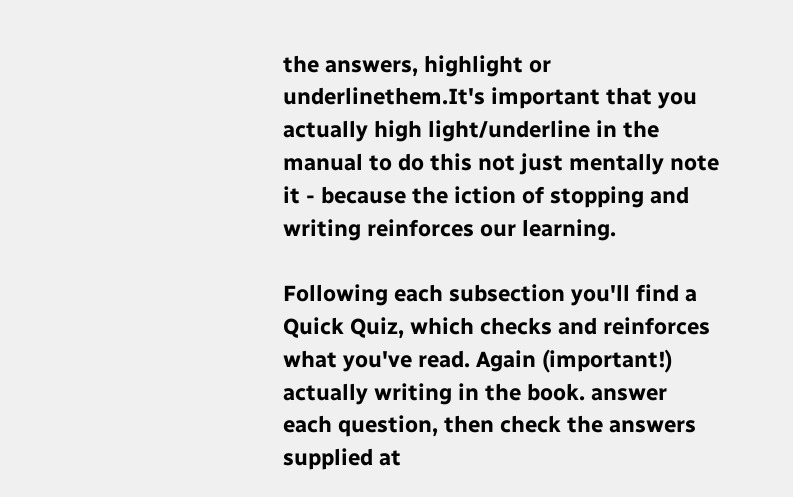the answers, highlight or underlinethem.It's important that you actually high light/underline in the manual to do this not just mentally note it - because the iction of stopping and writing reinforces our learning.

Following each subsection you'll find a Quick Quiz, which checks and reinforces what you've read. Again (important!) actually writing in the book. answer each question, then check the answers supplied at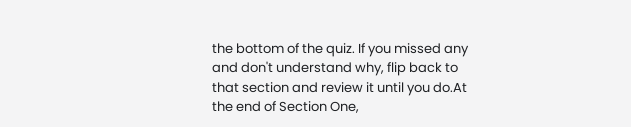the bottom of the quiz. If you missed any and don't understand why, flip back to that section and review it until you do.At the end of Section One,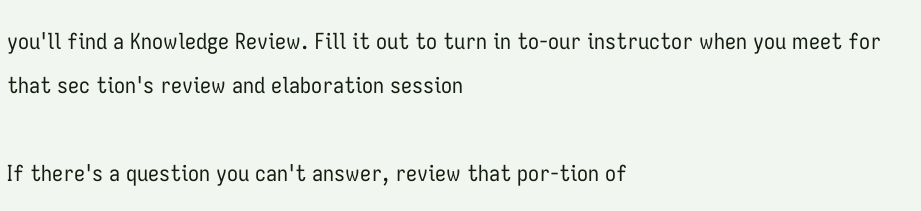you'll find a Knowledge Review. Fill it out to turn in to-our instructor when you meet for that sec tion's review and elaboration session

If there's a question you can't answer, review that por-tion of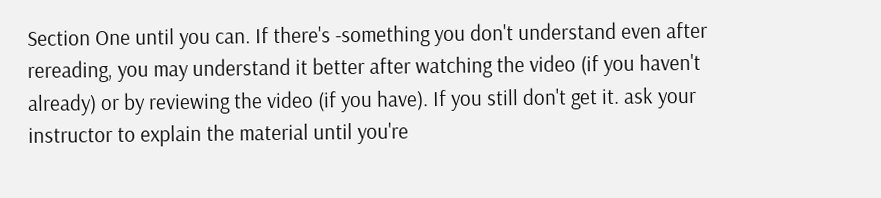Section One until you can. If there's -something you don't understand even after rereading, you may understand it better after watching the video (if you haven't already) or by reviewing the video (if you have). If you still don't get it. ask your instructor to explain the material until you're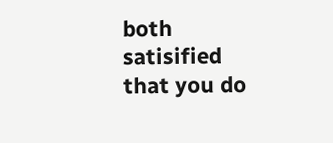both satisified that you do